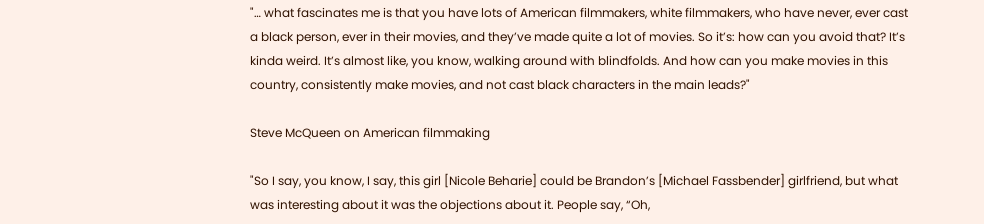"… what fascinates me is that you have lots of American filmmakers, white filmmakers, who have never, ever cast a black person, ever in their movies, and they’ve made quite a lot of movies. So it’s: how can you avoid that? It’s kinda weird. It’s almost like, you know, walking around with blindfolds. And how can you make movies in this country, consistently make movies, and not cast black characters in the main leads?"

Steve McQueen on American filmmaking

"So I say, you know, I say, this girl [Nicole Beharie] could be Brandon’s [Michael Fassbender] girlfriend, but what was interesting about it was the objections about it. People say, “Oh,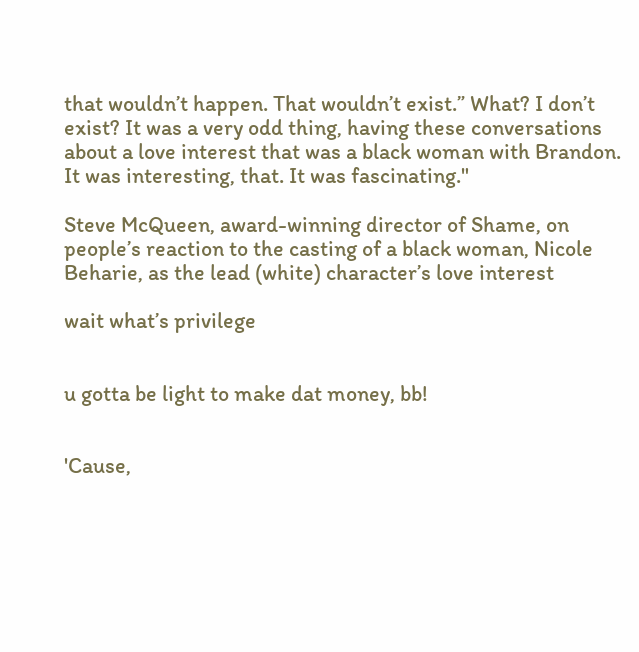that wouldn’t happen. That wouldn’t exist.” What? I don’t exist? It was a very odd thing, having these conversations about a love interest that was a black woman with Brandon. It was interesting, that. It was fascinating."

Steve McQueen, award-winning director of Shame, on people’s reaction to the casting of a black woman, Nicole Beharie, as the lead (white) character’s love interest

wait what’s privilege


u gotta be light to make dat money, bb!


'Cause,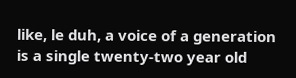like, le duh, a voice of a generation is a single twenty-two year old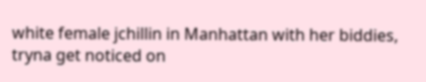white female jchillin in Manhattan with her biddies, tryna get noticed on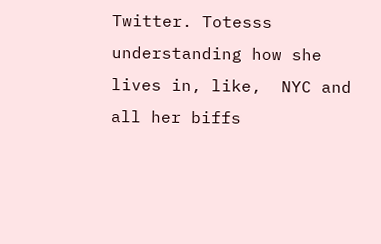Twitter. Totesss understanding how she lives in, like,  NYC and all her biffs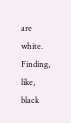are white. Finding, like, black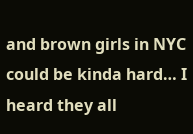and brown girls in NYC could be kinda hard… I heard they all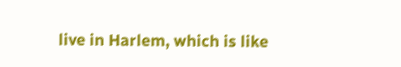live in Harlem, which is like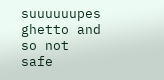suuuuuupes ghetto and so not safe